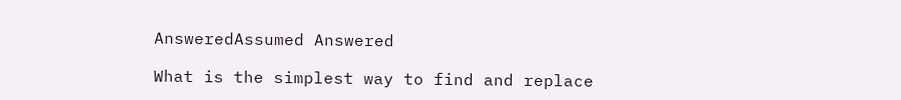AnsweredAssumed Answered

What is the simplest way to find and replace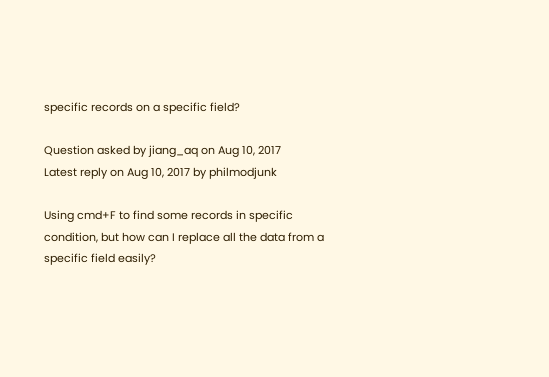specific records on a specific field?

Question asked by jiang_aq on Aug 10, 2017
Latest reply on Aug 10, 2017 by philmodjunk

Using cmd+F to find some records in specific condition, but how can I replace all the data from a specific field easily?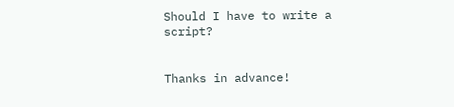Should I have to write a script?


Thanks in advance!